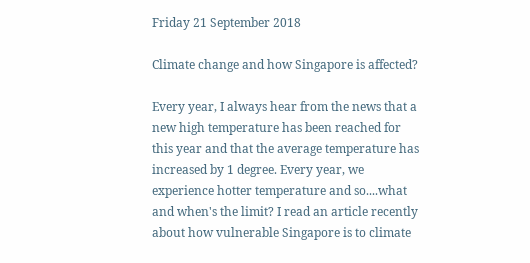Friday 21 September 2018

Climate change and how Singapore is affected?

Every year, I always hear from the news that a new high temperature has been reached for this year and that the average temperature has increased by 1 degree. Every year, we experience hotter temperature and so....what and when's the limit? I read an article recently about how vulnerable Singapore is to climate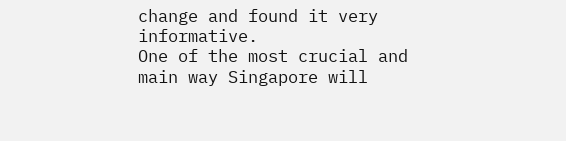change and found it very informative.
One of the most crucial and main way Singapore will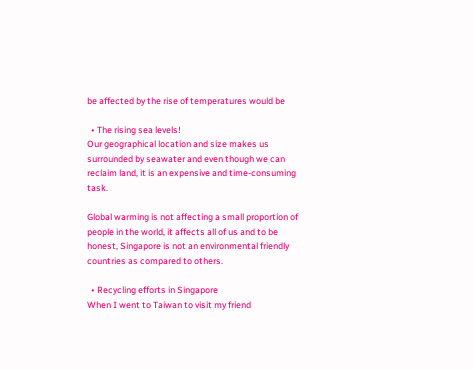be affected by the rise of temperatures would be

  • The rising sea levels!
Our geographical location and size makes us surrounded by seawater and even though we can reclaim land, it is an expensive and time-consuming task.

Global warming is not affecting a small proportion of people in the world, it affects all of us and to be honest, Singapore is not an environmental friendly countries as compared to others.

  • Recycling efforts in Singapore
When I went to Taiwan to visit my friend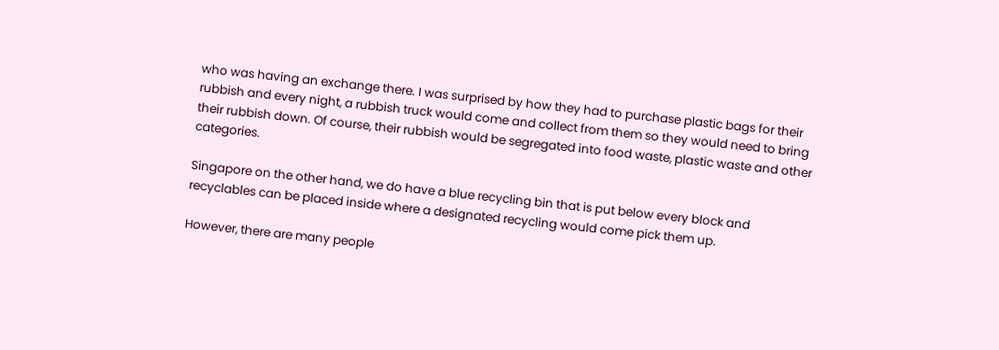who was having an exchange there. I was surprised by how they had to purchase plastic bags for their rubbish and every night, a rubbish truck would come and collect from them so they would need to bring their rubbish down. Of course, their rubbish would be segregated into food waste, plastic waste and other categories.

Singapore on the other hand, we do have a blue recycling bin that is put below every block and recyclables can be placed inside where a designated recycling would come pick them up.

However, there are many people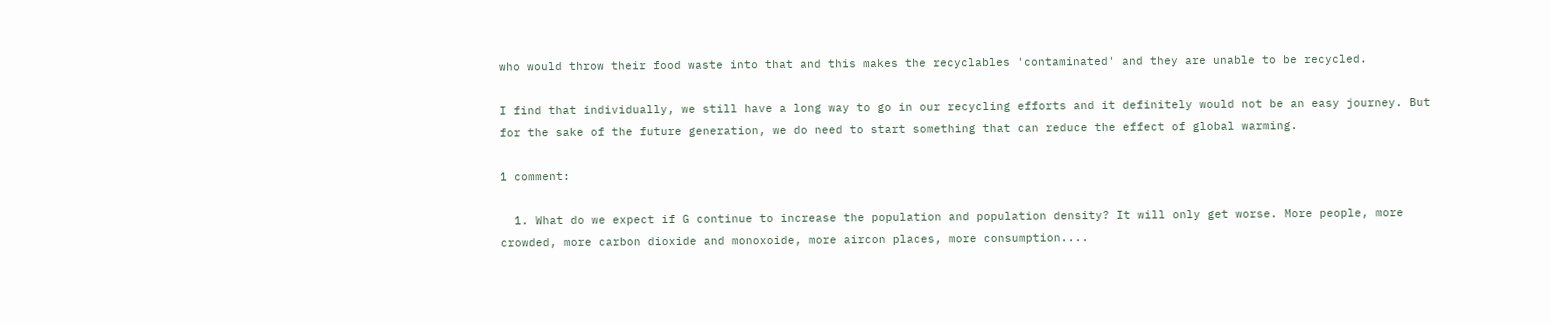who would throw their food waste into that and this makes the recyclables 'contaminated' and they are unable to be recycled.

I find that individually, we still have a long way to go in our recycling efforts and it definitely would not be an easy journey. But for the sake of the future generation, we do need to start something that can reduce the effect of global warming.

1 comment:

  1. What do we expect if G continue to increase the population and population density? It will only get worse. More people, more crowded, more carbon dioxide and monoxoide, more aircon places, more consumption....